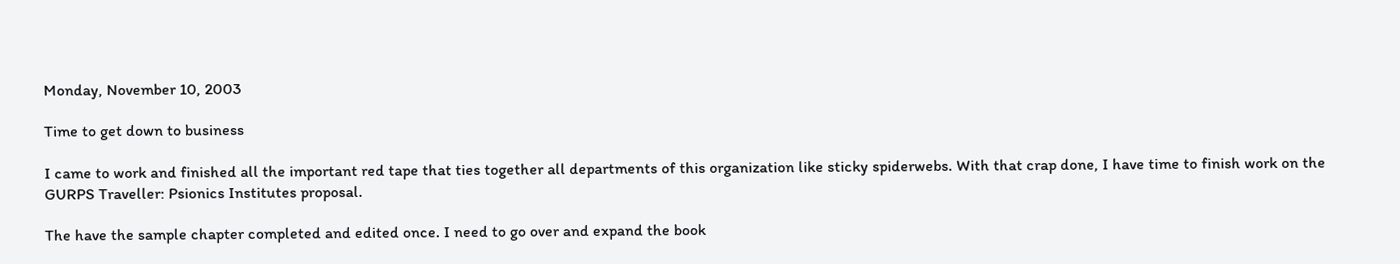Monday, November 10, 2003

Time to get down to business

I came to work and finished all the important red tape that ties together all departments of this organization like sticky spiderwebs. With that crap done, I have time to finish work on the GURPS Traveller: Psionics Institutes proposal.

The have the sample chapter completed and edited once. I need to go over and expand the book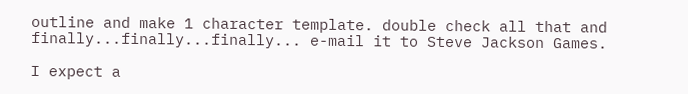outline and make 1 character template. double check all that and finally...finally...finally... e-mail it to Steve Jackson Games.

I expect a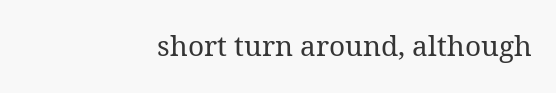short turn around, although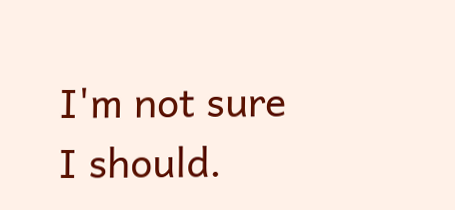I'm not sure I should.